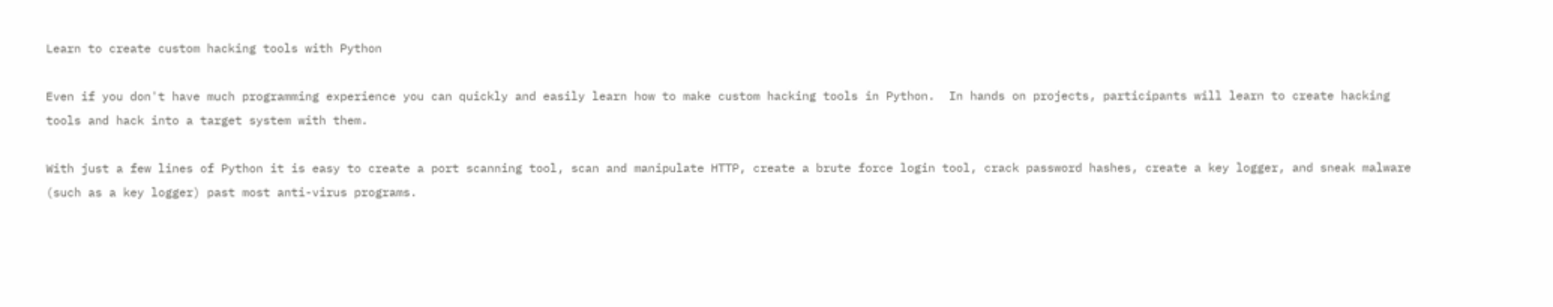Learn to create custom hacking tools with Python

Even if you don't have much programming experience you can quickly and easily learn how to make custom hacking tools in Python.  In hands on projects, participants will learn to create hacking tools and hack into a target system with them.

With just a few lines of Python it is easy to create a port scanning tool, scan and manipulate HTTP, create a brute force login tool, crack password hashes, create a key logger, and sneak malware (such as a key logger) past most anti-virus programs.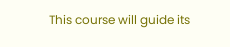This course will guide its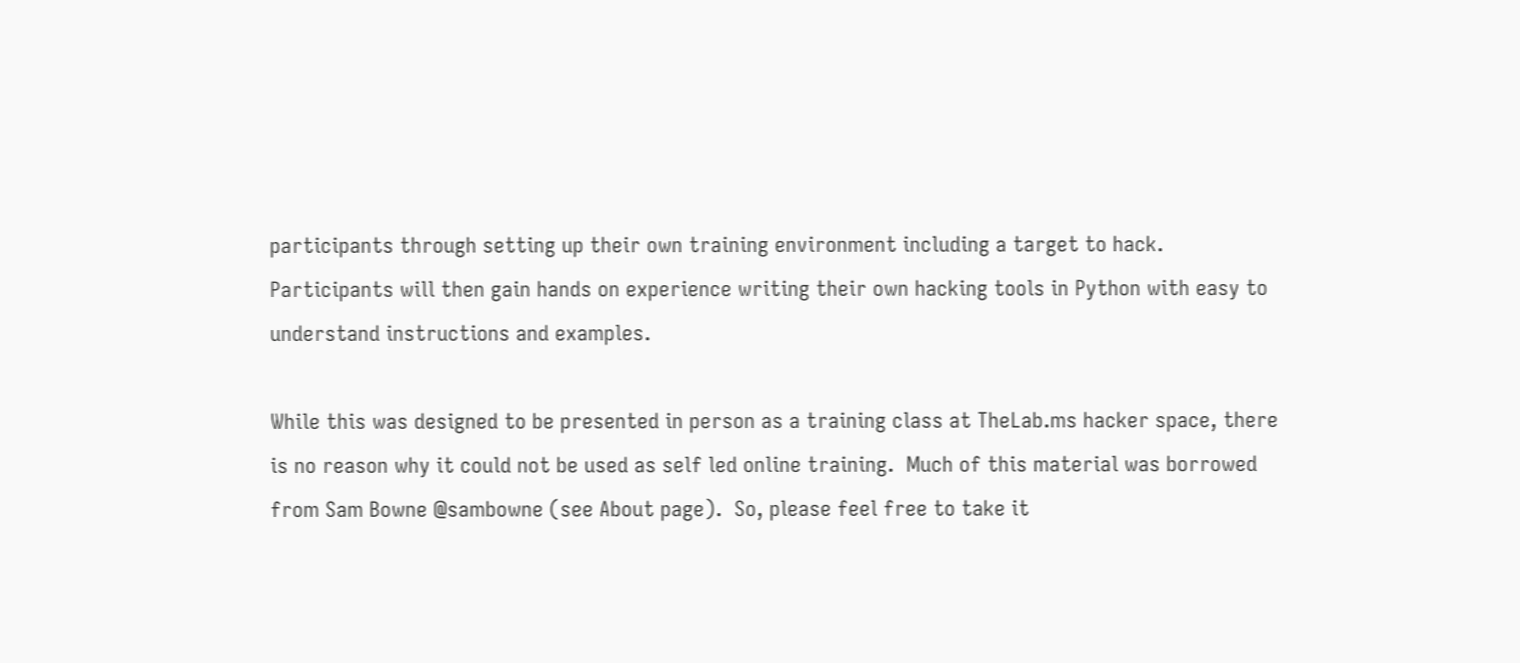participants through setting up their own training environment including a target to hack.  Participants will then gain hands on experience writing their own hacking tools in Python with easy to understand instructions and examples.

While this was designed to be presented in person as a training class at TheLab.ms hacker space, there is no reason why it could not be used as self led online training.  Much of this material was borrowed from Sam Bowne @sambowne (see About page).  So, please feel free to take it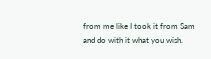from me like I took it from Sam and do with it what you wish.